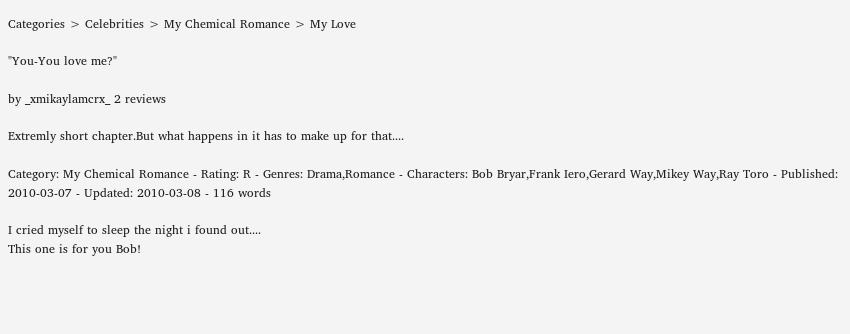Categories > Celebrities > My Chemical Romance > My Love

"You-You love me?"

by _xmikaylamcrx_ 2 reviews

Extremly short chapter.But what happens in it has to make up for that....

Category: My Chemical Romance - Rating: R - Genres: Drama,Romance - Characters: Bob Bryar,Frank Iero,Gerard Way,Mikey Way,Ray Toro - Published: 2010-03-07 - Updated: 2010-03-08 - 116 words

I cried myself to sleep the night i found out....
This one is for you Bob!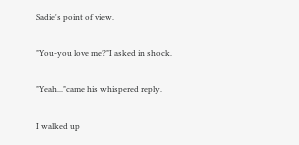Sadie's point of view.

"You-you love me?"I asked in shock.

"Yeah..."came his whispered reply.

I walked up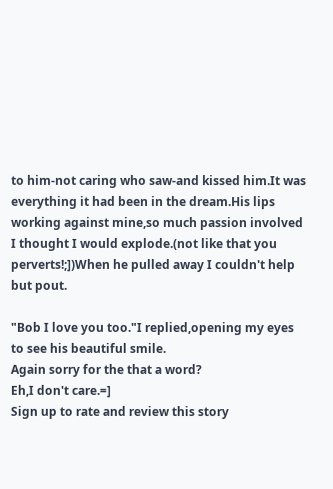to him-not caring who saw-and kissed him.It was everything it had been in the dream.His lips working against mine,so much passion involved I thought I would explode.(not like that you perverts!;])When he pulled away I couldn't help but pout.

"Bob I love you too."I replied,opening my eyes to see his beautiful smile.
Again sorry for the that a word?
Eh,I don't care.=]
Sign up to rate and review this story